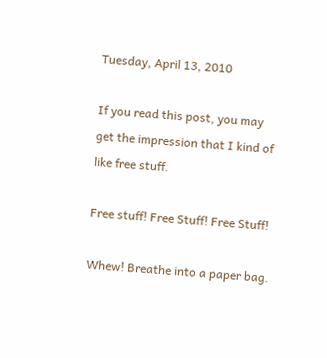Tuesday, April 13, 2010

If you read this post, you may get the impression that I kind of like free stuff.

Free stuff! Free Stuff! Free Stuff!

Whew! Breathe into a paper bag.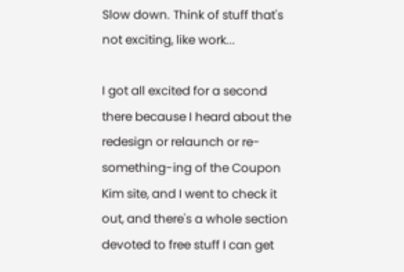Slow down. Think of stuff that's not exciting, like work...

I got all excited for a second there because I heard about the redesign or relaunch or re-something-ing of the Coupon Kim site, and I went to check it out, and there's a whole section devoted to free stuff I can get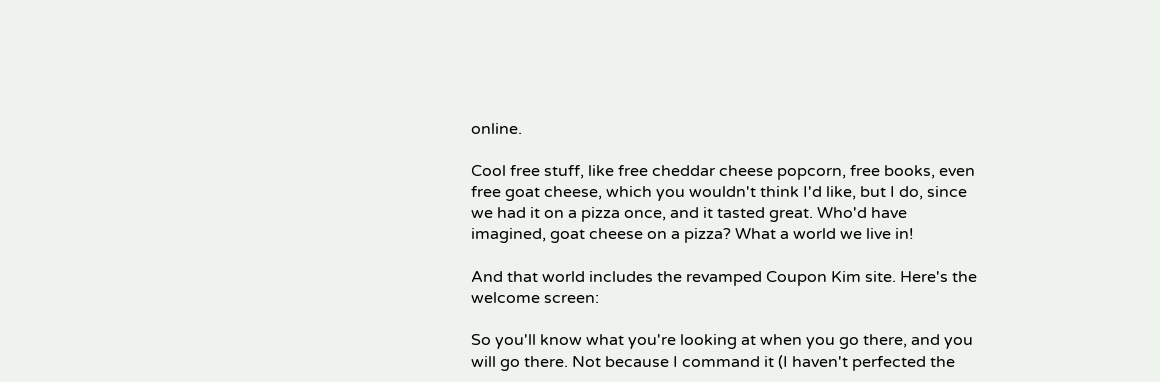online.

Cool free stuff, like free cheddar cheese popcorn, free books, even free goat cheese, which you wouldn't think I'd like, but I do, since we had it on a pizza once, and it tasted great. Who'd have imagined, goat cheese on a pizza? What a world we live in!

And that world includes the revamped Coupon Kim site. Here's the welcome screen:

So you'll know what you're looking at when you go there, and you will go there. Not because I command it (I haven't perfected the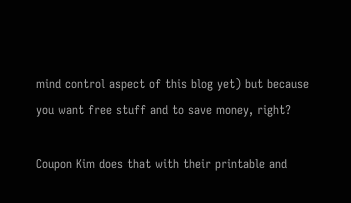mind control aspect of this blog yet) but because you want free stuff and to save money, right?

Coupon Kim does that with their printable and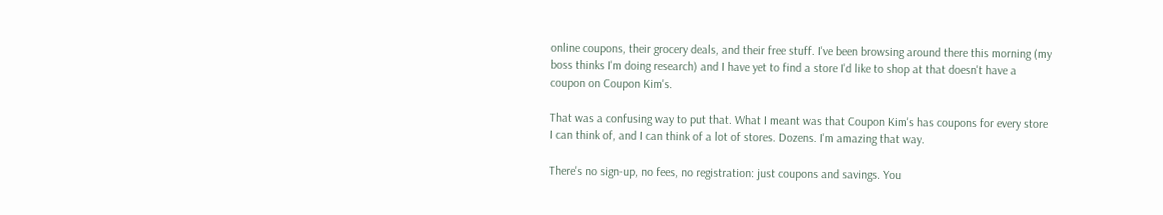online coupons, their grocery deals, and their free stuff. I've been browsing around there this morning (my boss thinks I'm doing research) and I have yet to find a store I'd like to shop at that doesn't have a coupon on Coupon Kim's.

That was a confusing way to put that. What I meant was that Coupon Kim's has coupons for every store I can think of, and I can think of a lot of stores. Dozens. I'm amazing that way.

There's no sign-up, no fees, no registration: just coupons and savings. You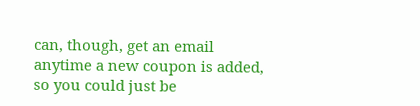can, though, get an email anytime a new coupon is added, so you could just be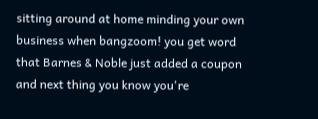sitting around at home minding your own business when bangzoom! you get word that Barnes & Noble just added a coupon and next thing you know you're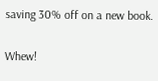saving 30% off on a new book.

Whew!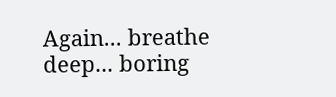Again... breathe deep... boring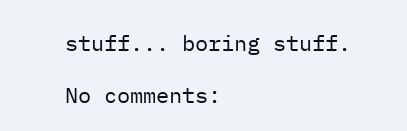stuff... boring stuff.

No comments: